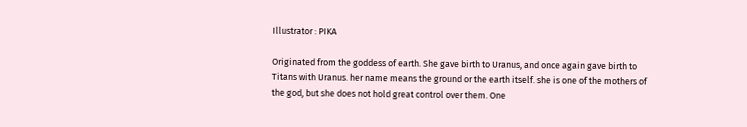Illustrator : PIKA

Originated from the goddess of earth. She gave birth to Uranus, and once again gave birth to Titans with Uranus. her name means the ground or the earth itself. she is one of the mothers of the god, but she does not hold great control over them. One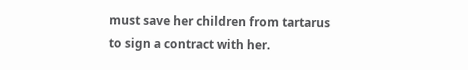must save her children from tartarus to sign a contract with her.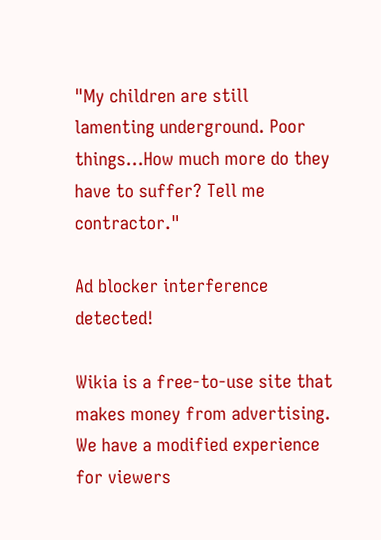"My children are still lamenting underground. Poor things...How much more do they have to suffer? Tell me contractor."

Ad blocker interference detected!

Wikia is a free-to-use site that makes money from advertising. We have a modified experience for viewers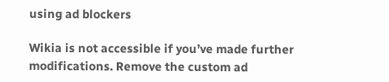using ad blockers

Wikia is not accessible if you’ve made further modifications. Remove the custom ad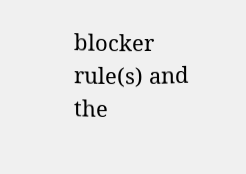blocker rule(s) and the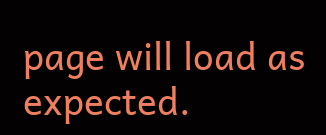page will load as expected.